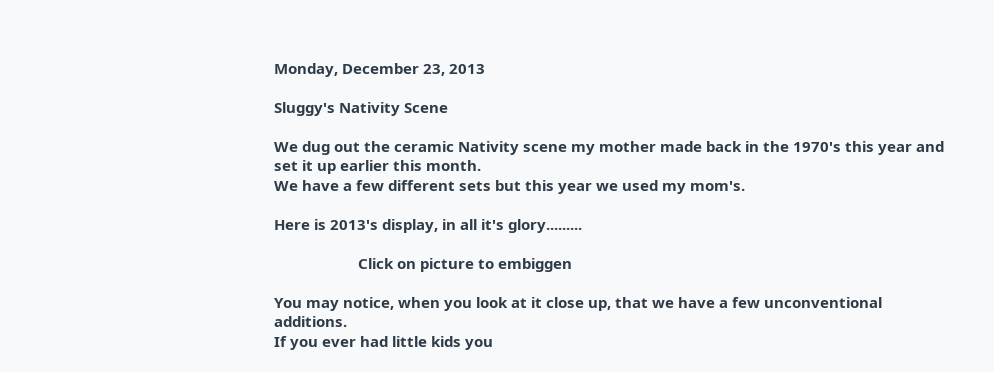Monday, December 23, 2013

Sluggy's Nativity Scene

We dug out the ceramic Nativity scene my mother made back in the 1970's this year and set it up earlier this month.
We have a few different sets but this year we used my mom's.

Here is 2013's display, in all it's glory.........

                     Click on picture to embiggen

You may notice, when you look at it close up, that we have a few unconventional additions.
If you ever had little kids you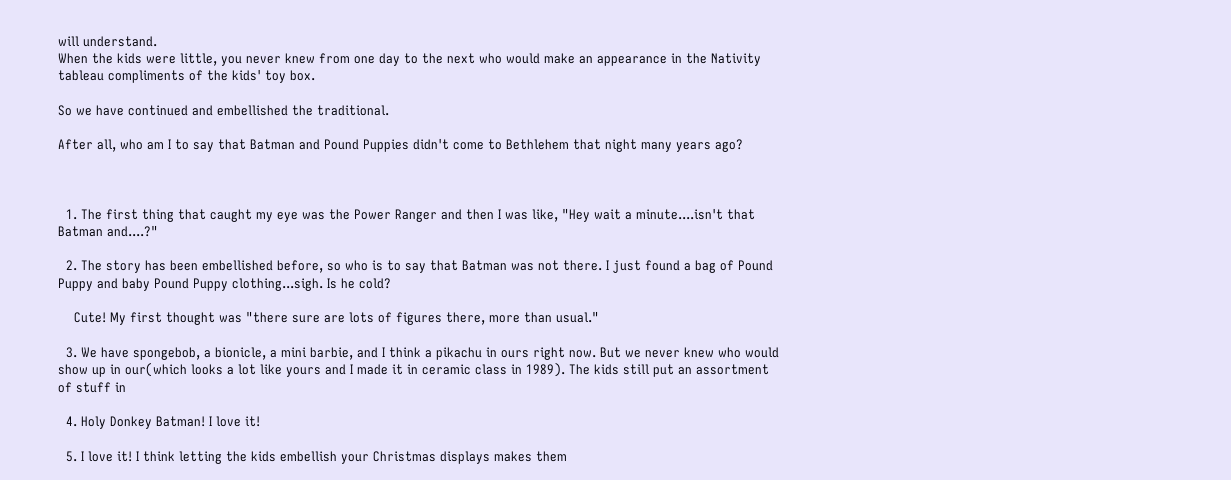will understand.
When the kids were little, you never knew from one day to the next who would make an appearance in the Nativity tableau compliments of the kids' toy box.

So we have continued and embellished the traditional.

After all, who am I to say that Batman and Pound Puppies didn't come to Bethlehem that night many years ago?



  1. The first thing that caught my eye was the Power Ranger and then I was like, "Hey wait a minute....isn't that Batman and....?"

  2. The story has been embellished before, so who is to say that Batman was not there. I just found a bag of Pound Puppy and baby Pound Puppy clothing...sigh. Is he cold?

    Cute! My first thought was "there sure are lots of figures there, more than usual."

  3. We have spongebob, a bionicle, a mini barbie, and I think a pikachu in ours right now. But we never knew who would show up in our(which looks a lot like yours and I made it in ceramic class in 1989). The kids still put an assortment of stuff in

  4. Holy Donkey Batman! I love it!

  5. I love it! I think letting the kids embellish your Christmas displays makes them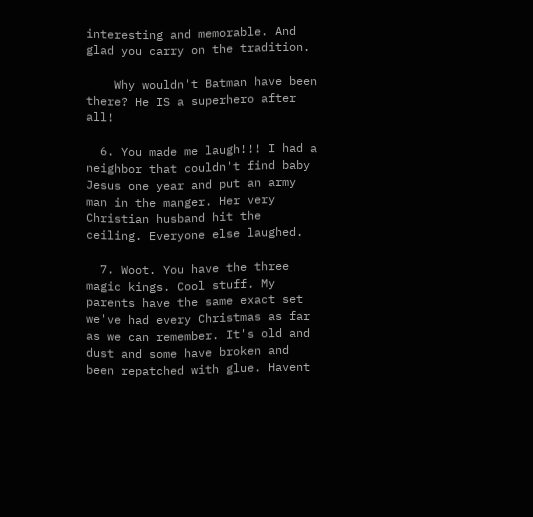interesting and memorable. And glad you carry on the tradition.

    Why wouldn't Batman have been there? He IS a superhero after all!

  6. You made me laugh!!! I had a neighbor that couldn't find baby Jesus one year and put an army man in the manger. Her very Christian husband hit the ceiling. Everyone else laughed.

  7. Woot. You have the three magic kings. Cool stuff. My parents have the same exact set we've had every Christmas as far as we can remember. It's old and dust and some have broken and been repatched with glue. Havent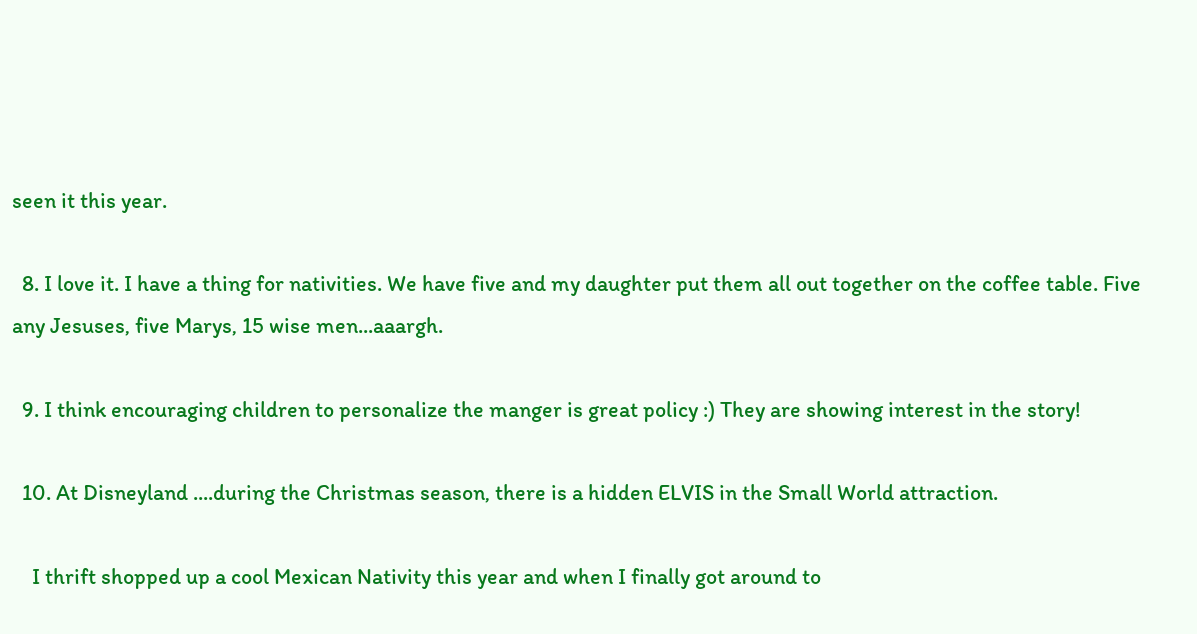seen it this year.

  8. I love it. I have a thing for nativities. We have five and my daughter put them all out together on the coffee table. Five any Jesuses, five Marys, 15 wise men...aaargh.

  9. I think encouraging children to personalize the manger is great policy :) They are showing interest in the story!

  10. At Disneyland ....during the Christmas season, there is a hidden ELVIS in the Small World attraction.

    I thrift shopped up a cool Mexican Nativity this year and when I finally got around to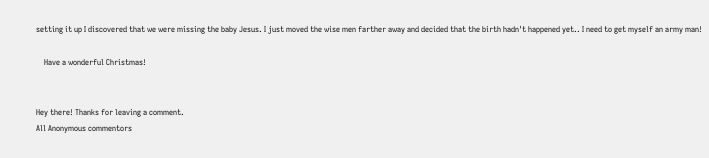setting it up I discovered that we were missing the baby Jesus. I just moved the wise men farther away and decided that the birth hadn't happened yet.. I need to get myself an army man!

    Have a wonderful Christmas!


Hey there! Thanks for leaving a comment.
All Anonymous commentors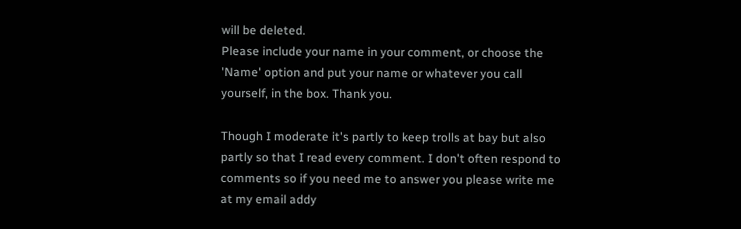will be deleted.
Please include your name in your comment, or choose the 'Name' option and put your name or whatever you call yourself, in the box. Thank you.

Though I moderate it's partly to keep trolls at bay but also partly so that I read every comment. I don't often respond to comments so if you need me to answer you please write me at my email addy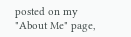posted on my "About Me" page,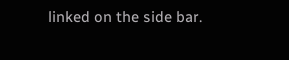linked on the side bar.